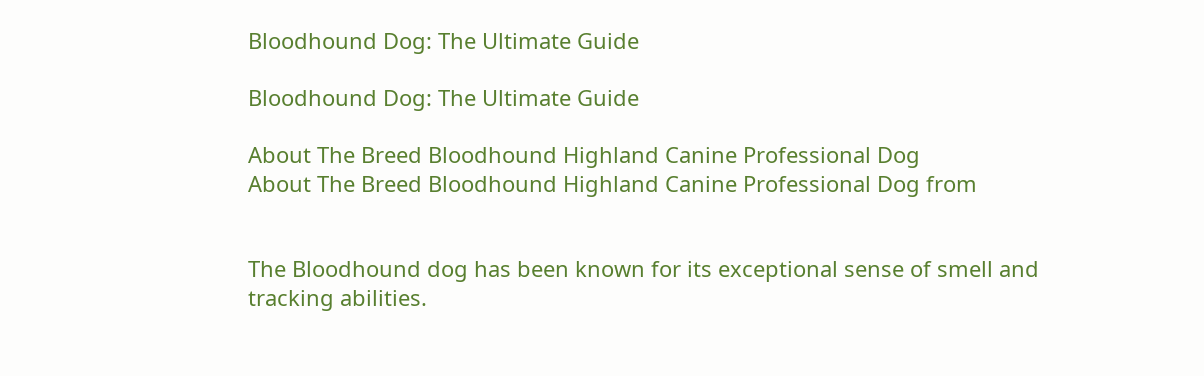Bloodhound Dog: The Ultimate Guide

Bloodhound Dog: The Ultimate Guide

About The Breed Bloodhound Highland Canine Professional Dog
About The Breed Bloodhound Highland Canine Professional Dog from


The Bloodhound dog has been known for its exceptional sense of smell and tracking abilities.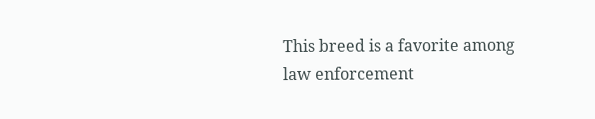This breed is a favorite among law enforcement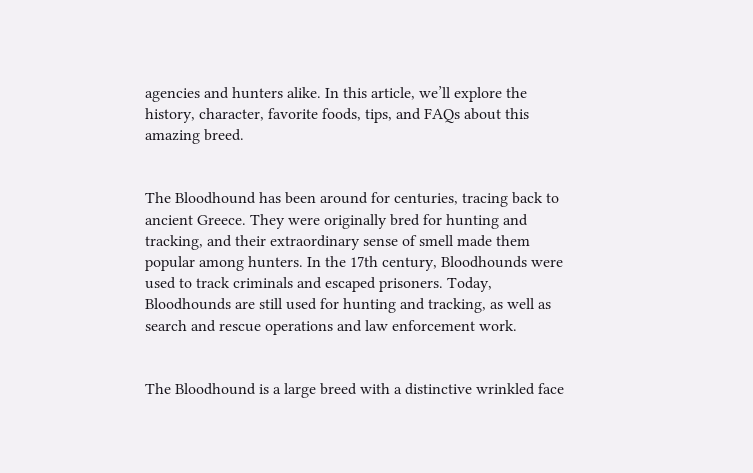agencies and hunters alike. In this article, we’ll explore the history, character, favorite foods, tips, and FAQs about this amazing breed.


The Bloodhound has been around for centuries, tracing back to ancient Greece. They were originally bred for hunting and tracking, and their extraordinary sense of smell made them popular among hunters. In the 17th century, Bloodhounds were used to track criminals and escaped prisoners. Today, Bloodhounds are still used for hunting and tracking, as well as search and rescue operations and law enforcement work.


The Bloodhound is a large breed with a distinctive wrinkled face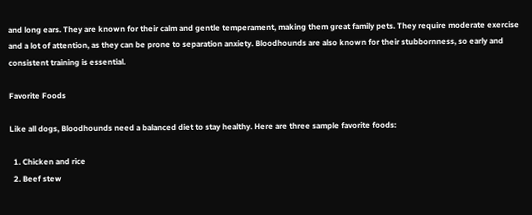and long ears. They are known for their calm and gentle temperament, making them great family pets. They require moderate exercise and a lot of attention, as they can be prone to separation anxiety. Bloodhounds are also known for their stubbornness, so early and consistent training is essential.

Favorite Foods

Like all dogs, Bloodhounds need a balanced diet to stay healthy. Here are three sample favorite foods:

  1. Chicken and rice
  2. Beef stew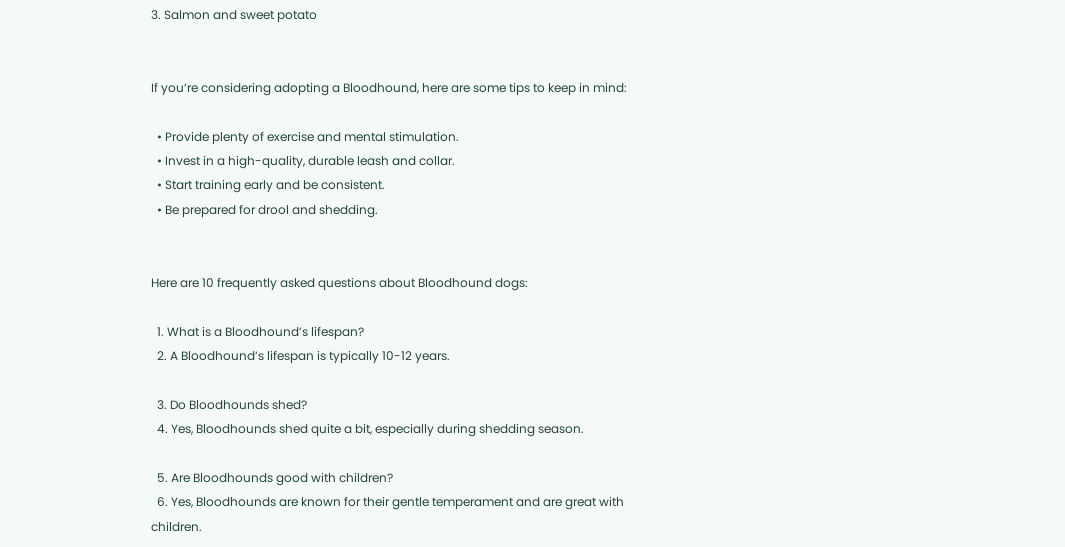3. Salmon and sweet potato


If you’re considering adopting a Bloodhound, here are some tips to keep in mind:

  • Provide plenty of exercise and mental stimulation.
  • Invest in a high-quality, durable leash and collar.
  • Start training early and be consistent.
  • Be prepared for drool and shedding.


Here are 10 frequently asked questions about Bloodhound dogs:

  1. What is a Bloodhound’s lifespan?
  2. A Bloodhound’s lifespan is typically 10-12 years.

  3. Do Bloodhounds shed?
  4. Yes, Bloodhounds shed quite a bit, especially during shedding season.

  5. Are Bloodhounds good with children?
  6. Yes, Bloodhounds are known for their gentle temperament and are great with children.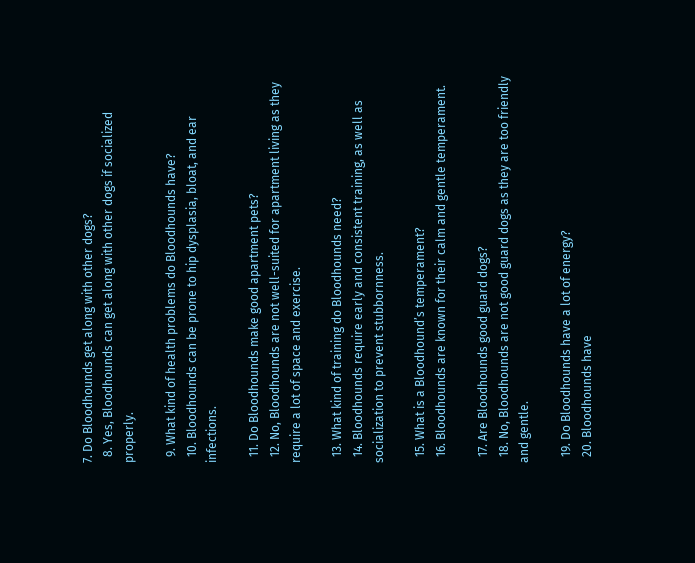7. Do Bloodhounds get along with other dogs?
  8. Yes, Bloodhounds can get along with other dogs if socialized properly.

  9. What kind of health problems do Bloodhounds have?
  10. Bloodhounds can be prone to hip dysplasia, bloat, and ear infections.

  11. Do Bloodhounds make good apartment pets?
  12. No, Bloodhounds are not well-suited for apartment living as they require a lot of space and exercise.

  13. What kind of training do Bloodhounds need?
  14. Bloodhounds require early and consistent training, as well as socialization to prevent stubbornness.

  15. What is a Bloodhound’s temperament?
  16. Bloodhounds are known for their calm and gentle temperament.

  17. Are Bloodhounds good guard dogs?
  18. No, Bloodhounds are not good guard dogs as they are too friendly and gentle.

  19. Do Bloodhounds have a lot of energy?
  20. Bloodhounds have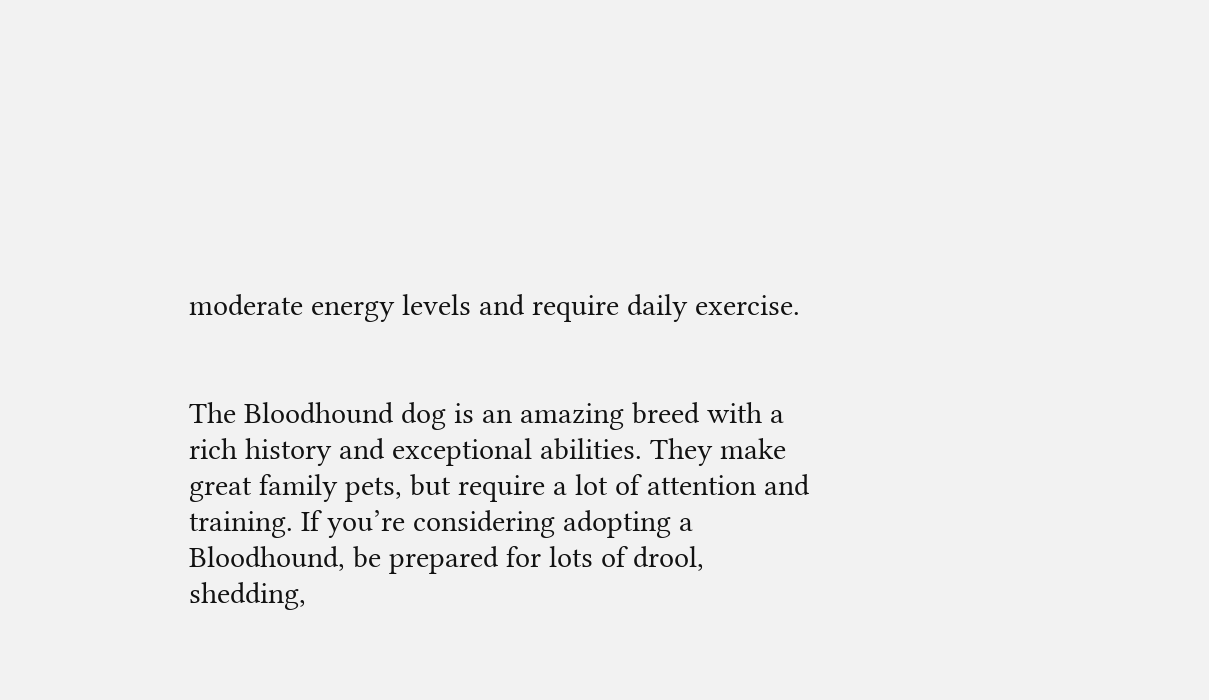moderate energy levels and require daily exercise.


The Bloodhound dog is an amazing breed with a rich history and exceptional abilities. They make great family pets, but require a lot of attention and training. If you’re considering adopting a Bloodhound, be prepared for lots of drool, shedding,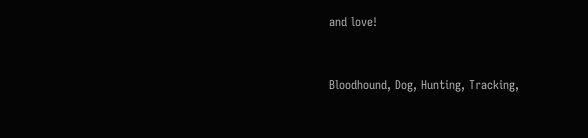and love!


Bloodhound, Dog, Hunting, Tracking,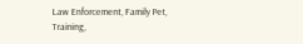Law Enforcement, Family Pet, Training,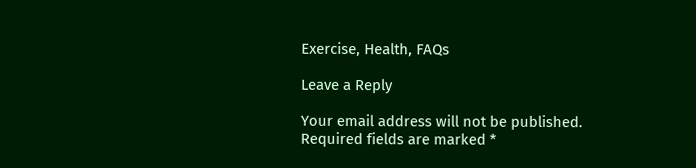Exercise, Health, FAQs

Leave a Reply

Your email address will not be published. Required fields are marked *